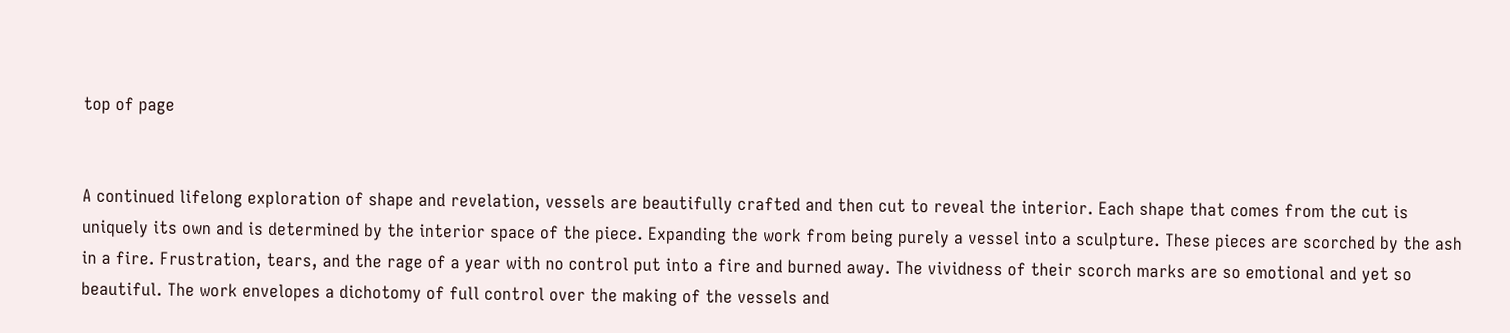top of page


A continued lifelong exploration of shape and revelation, vessels are beautifully crafted and then cut to reveal the interior. Each shape that comes from the cut is uniquely its own and is determined by the interior space of the piece. Expanding the work from being purely a vessel into a sculpture. These pieces are scorched by the ash in a fire. Frustration, tears, and the rage of a year with no control put into a fire and burned away. The vividness of their scorch marks are so emotional and yet so beautiful. The work envelopes a dichotomy of full control over the making of the vessels and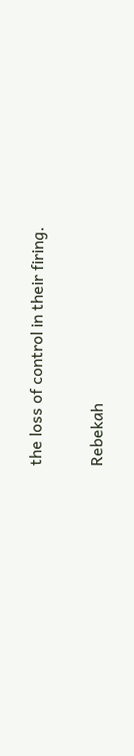the loss of control in their firing.


Rebekah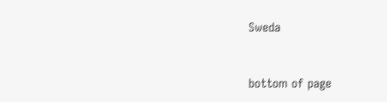Sweda



bottom of page